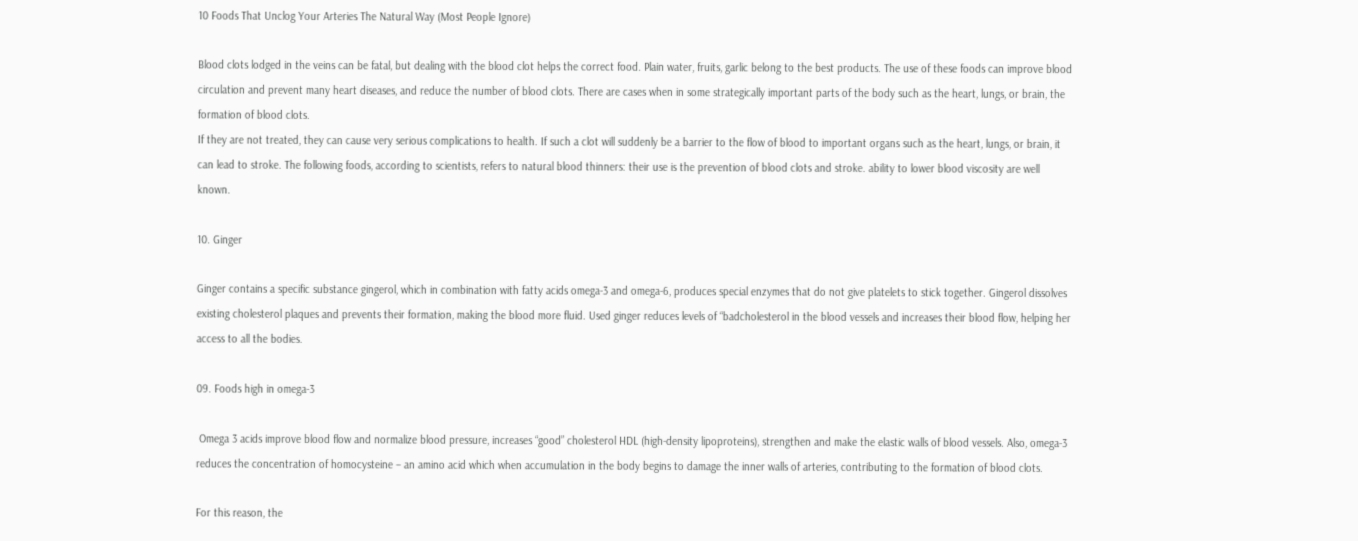10 Foods That Unclog Your Arteries The Natural Way (Most People Ignore)

Blood clots lodged in the veins can be fatal, but dealing with the blood clot helps the correct food. Plain water, fruits, garlic belong to the best products. The use of these foods can improve blood circulation and prevent many heart diseases, and reduce the number of blood clots. There are cases when in some strategically important parts of the body such as the heart, lungs, or brain, the formation of blood clots.
If they are not treated, they can cause very serious complications to health. If such a clot will suddenly be a barrier to the flow of blood to important organs such as the heart, lungs, or brain, it can lead to stroke. The following foods, according to scientists, refers to natural blood thinners: their use is the prevention of blood clots and stroke. ability to lower blood viscosity are well known.

10. Ginger

Ginger contains a specific substance gingerol, which in combination with fatty acids omega-3 and omega-6, produces special enzymes that do not give platelets to stick together. Gingerol dissolves existing cholesterol plaques and prevents their formation, making the blood more fluid. Used ginger reduces levels of “badcholesterol in the blood vessels and increases their blood flow, helping her access to all the bodies.

09. Foods high in omega-3

 Omega 3 acids improve blood flow and normalize blood pressure, increases “good” cholesterol HDL (high-density lipoproteins), strengthen and make the elastic walls of blood vessels. Also, omega-3 reduces the concentration of homocysteine – an amino acid which when accumulation in the body begins to damage the inner walls of arteries, contributing to the formation of blood clots.

For this reason, the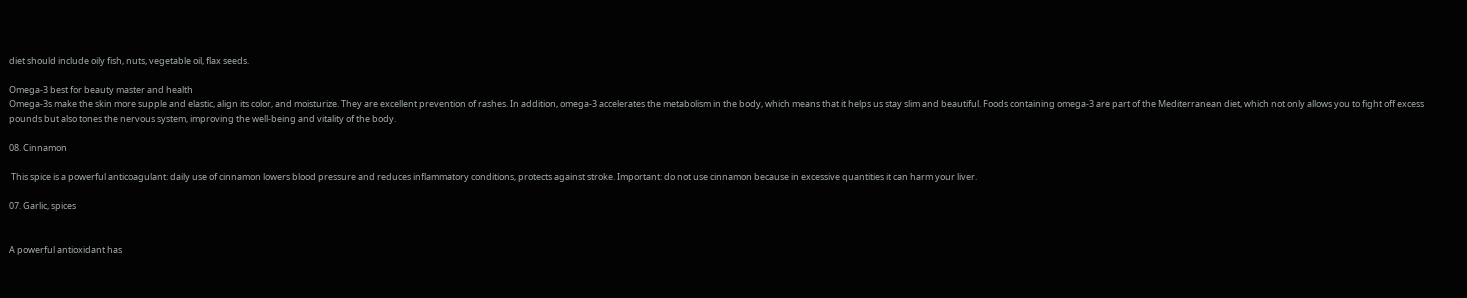diet should include oily fish, nuts, vegetable oil, flax seeds.

Omega-3 best for beauty master and health
Omega-3s make the skin more supple and elastic, align its color, and moisturize. They are excellent prevention of rashes. In addition, omega-3 accelerates the metabolism in the body, which means that it helps us stay slim and beautiful. Foods containing omega-3 are part of the Mediterranean diet, which not only allows you to fight off excess pounds but also tones the nervous system, improving the well-being and vitality of the body.

08. Cinnamon

 This spice is a powerful anticoagulant: daily use of cinnamon lowers blood pressure and reduces inflammatory conditions, protects against stroke. Important: do not use cinnamon because in excessive quantities it can harm your liver.

07. Garlic, spices


A powerful antioxidant has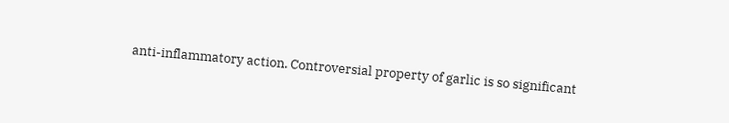anti-inflammatory action. Controversial property of garlic is so significant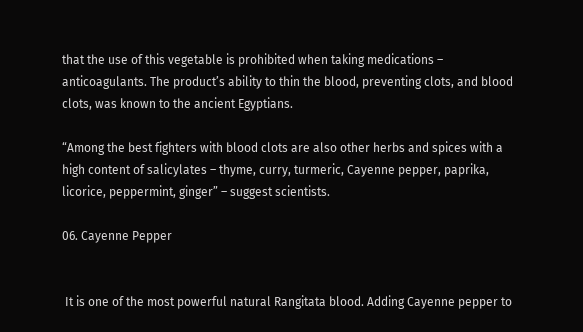that the use of this vegetable is prohibited when taking medications – anticoagulants. The product’s ability to thin the blood, preventing clots, and blood clots, was known to the ancient Egyptians.

“Among the best fighters with blood clots are also other herbs and spices with a high content of salicylates – thyme, curry, turmeric, Cayenne pepper, paprika, licorice, peppermint, ginger” – suggest scientists.

06. Cayenne Pepper


 It is one of the most powerful natural Rangitata blood. Adding Cayenne pepper to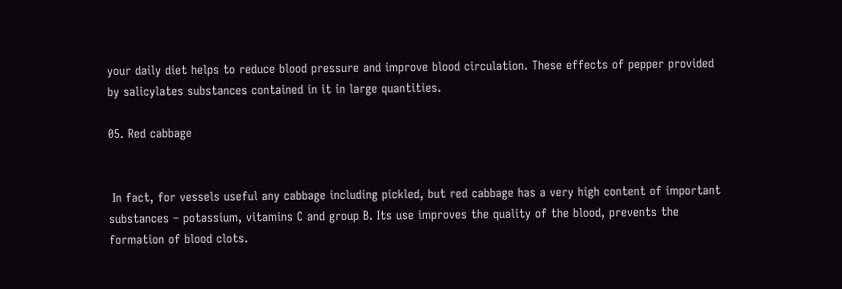your daily diet helps to reduce blood pressure and improve blood circulation. These effects of pepper provided by salicylates substances contained in it in large quantities.

05. Red cabbage


 In fact, for vessels useful any cabbage including pickled, but red cabbage has a very high content of important substances – potassium, vitamins C and group B. Its use improves the quality of the blood, prevents the formation of blood clots.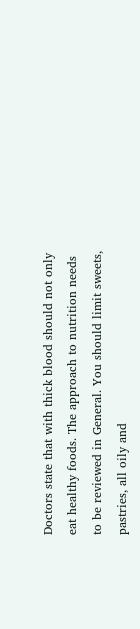Doctors state that with thick blood should not only eat healthy foods. The approach to nutrition needs to be reviewed in General. You should limit sweets, pastries, all oily and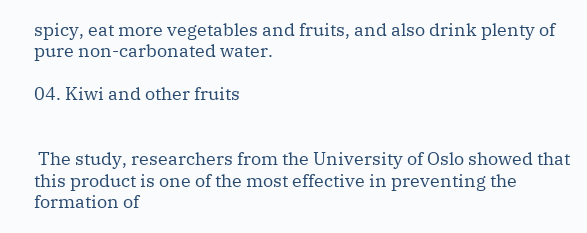spicy, eat more vegetables and fruits, and also drink plenty of pure non-carbonated water.

04. Kiwi and other fruits


 The study, researchers from the University of Oslo showed that this product is one of the most effective in preventing the formation of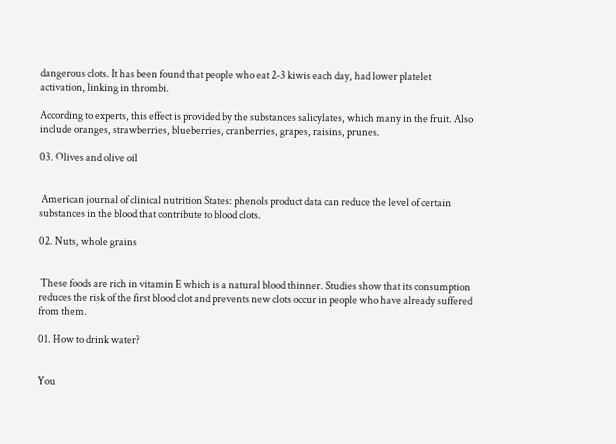dangerous clots. It has been found that people who eat 2-3 kiwis each day, had lower platelet activation, linking in thrombi.

According to experts, this effect is provided by the substances salicylates, which many in the fruit. Also include oranges, strawberries, blueberries, cranberries, grapes, raisins, prunes.

03. Olives and olive oil


 American journal of clinical nutrition States: phenols product data can reduce the level of certain substances in the blood that contribute to blood clots.

02. Nuts, whole grains


 These foods are rich in vitamin E which is a natural blood thinner. Studies show that its consumption reduces the risk of the first blood clot and prevents new clots occur in people who have already suffered from them.

01. How to drink water?


You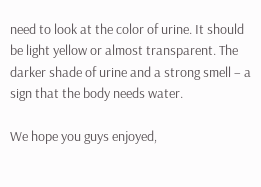need to look at the color of urine. It should be light yellow or almost transparent. The darker shade of urine and a strong smell – a sign that the body needs water.

We hope you guys enjoyed,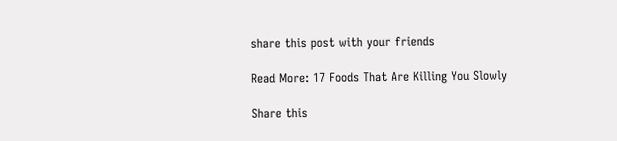share this post with your friends

Read More: 17 Foods That Are Killing You Slowly

Share this